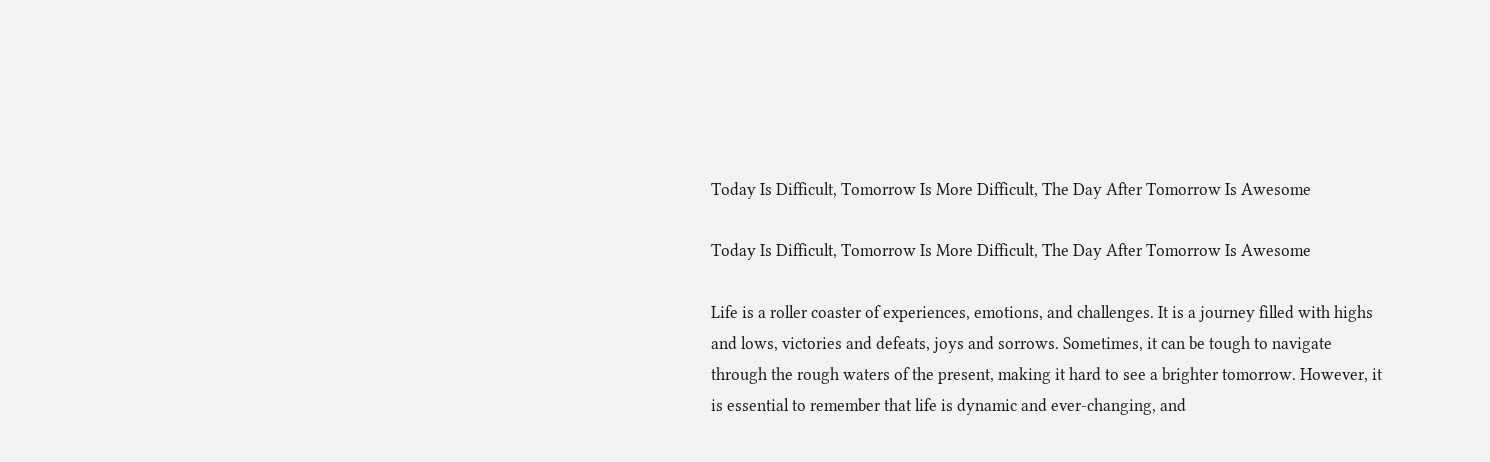Today Is Difficult, Tomorrow Is More Difficult, The Day After Tomorrow Is Awesome

Today Is Difficult, Tomorrow Is More Difficult, The Day After Tomorrow Is Awesome

Life is a roller coaster of experiences, emotions, and challenges. It is a journey filled with highs and lows, victories and defeats, joys and sorrows. Sometimes, it can be tough to navigate through the rough waters of the present, making it hard to see a brighter tomorrow. However, it is essential to remember that life is dynamic and ever-changing, and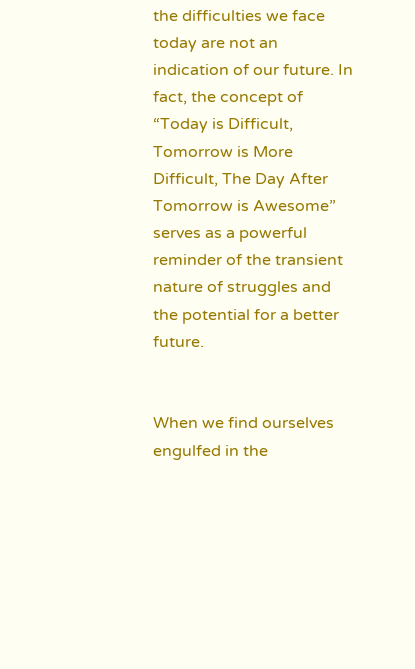the difficulties we face today are not an indication of our future. In fact, the concept of “Today is Difficult, Tomorrow is More Difficult, The Day After Tomorrow is Awesome” serves as a powerful reminder of the transient nature of struggles and the potential for a better future.


When we find ourselves engulfed in the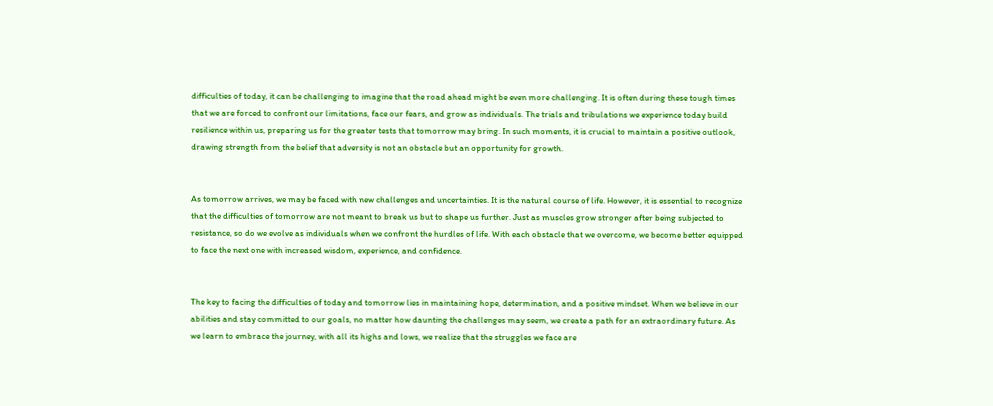difficulties of today, it can be challenging to imagine that the road ahead might be even more challenging. It is often during these tough times that we are forced to confront our limitations, face our fears, and grow as individuals. The trials and tribulations we experience today build resilience within us, preparing us for the greater tests that tomorrow may bring. In such moments, it is crucial to maintain a positive outlook, drawing strength from the belief that adversity is not an obstacle but an opportunity for growth.


As tomorrow arrives, we may be faced with new challenges and uncertainties. It is the natural course of life. However, it is essential to recognize that the difficulties of tomorrow are not meant to break us but to shape us further. Just as muscles grow stronger after being subjected to resistance, so do we evolve as individuals when we confront the hurdles of life. With each obstacle that we overcome, we become better equipped to face the next one with increased wisdom, experience, and confidence.


The key to facing the difficulties of today and tomorrow lies in maintaining hope, determination, and a positive mindset. When we believe in our abilities and stay committed to our goals, no matter how daunting the challenges may seem, we create a path for an extraordinary future. As we learn to embrace the journey, with all its highs and lows, we realize that the struggles we face are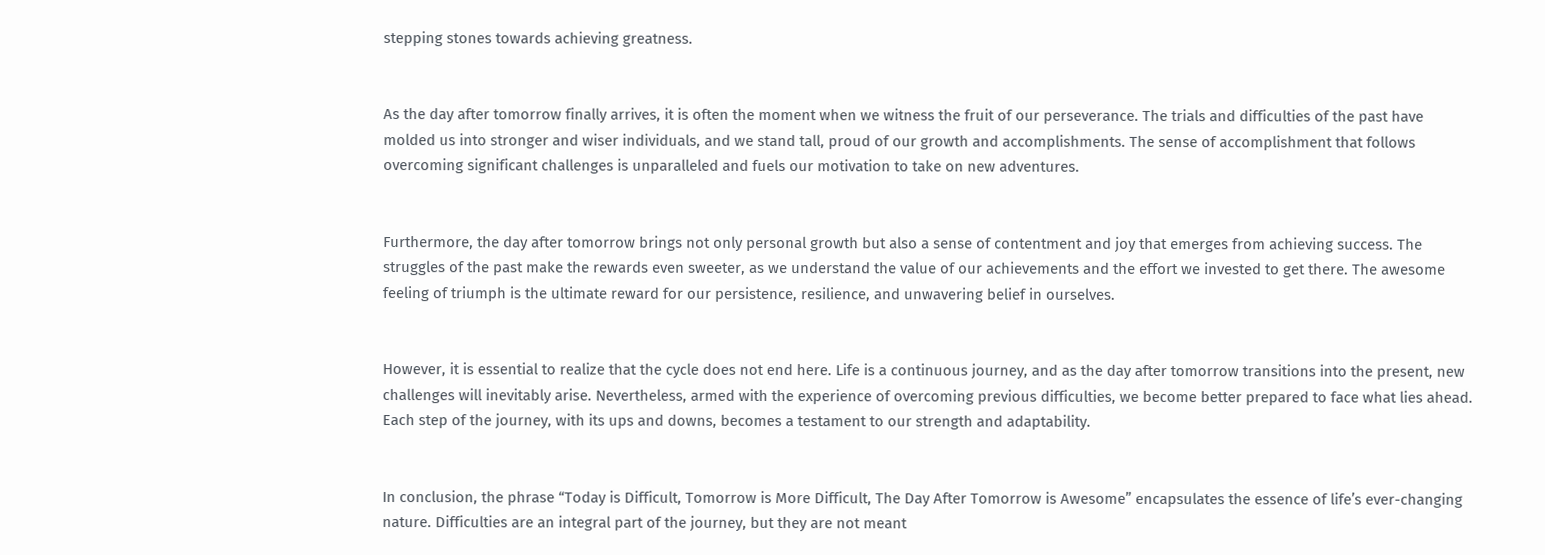stepping stones towards achieving greatness.


As the day after tomorrow finally arrives, it is often the moment when we witness the fruit of our perseverance. The trials and difficulties of the past have molded us into stronger and wiser individuals, and we stand tall, proud of our growth and accomplishments. The sense of accomplishment that follows overcoming significant challenges is unparalleled and fuels our motivation to take on new adventures.


Furthermore, the day after tomorrow brings not only personal growth but also a sense of contentment and joy that emerges from achieving success. The struggles of the past make the rewards even sweeter, as we understand the value of our achievements and the effort we invested to get there. The awesome feeling of triumph is the ultimate reward for our persistence, resilience, and unwavering belief in ourselves.


However, it is essential to realize that the cycle does not end here. Life is a continuous journey, and as the day after tomorrow transitions into the present, new challenges will inevitably arise. Nevertheless, armed with the experience of overcoming previous difficulties, we become better prepared to face what lies ahead. Each step of the journey, with its ups and downs, becomes a testament to our strength and adaptability.


In conclusion, the phrase “Today is Difficult, Tomorrow is More Difficult, The Day After Tomorrow is Awesome” encapsulates the essence of life’s ever-changing nature. Difficulties are an integral part of the journey, but they are not meant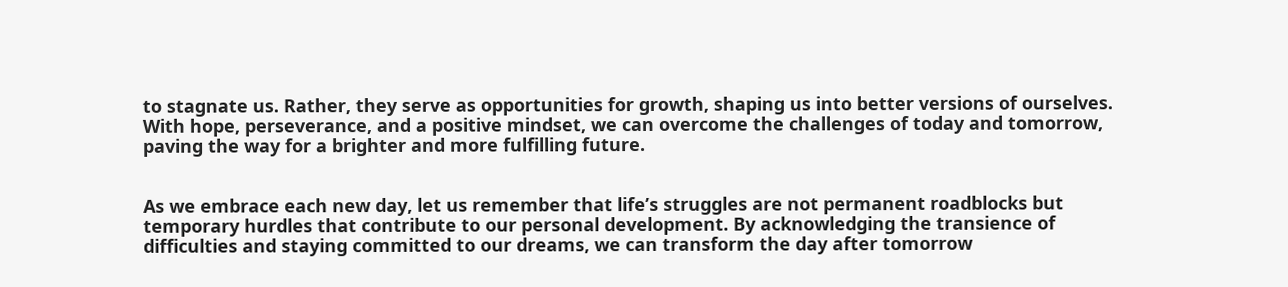to stagnate us. Rather, they serve as opportunities for growth, shaping us into better versions of ourselves. With hope, perseverance, and a positive mindset, we can overcome the challenges of today and tomorrow, paving the way for a brighter and more fulfilling future.


As we embrace each new day, let us remember that life’s struggles are not permanent roadblocks but temporary hurdles that contribute to our personal development. By acknowledging the transience of difficulties and staying committed to our dreams, we can transform the day after tomorrow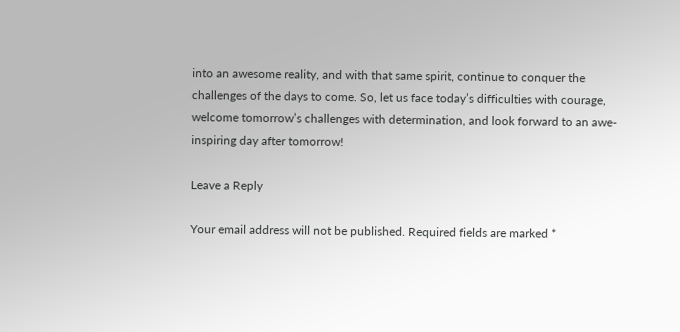into an awesome reality, and with that same spirit, continue to conquer the challenges of the days to come. So, let us face today’s difficulties with courage, welcome tomorrow’s challenges with determination, and look forward to an awe-inspiring day after tomorrow!

Leave a Reply

Your email address will not be published. Required fields are marked *